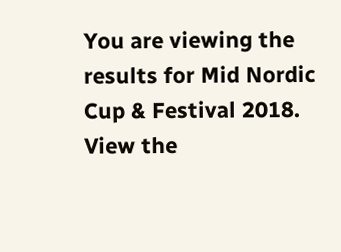You are viewing the results for Mid Nordic Cup & Festival 2018. View the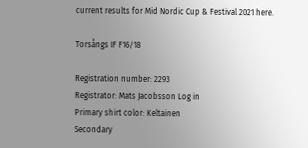current results for Mid Nordic Cup & Festival 2021 here.

Torsångs IF F16/18

Registration number: 2293
Registrator: Mats Jacobsson Log in
Primary shirt color: Keltainen
Secondary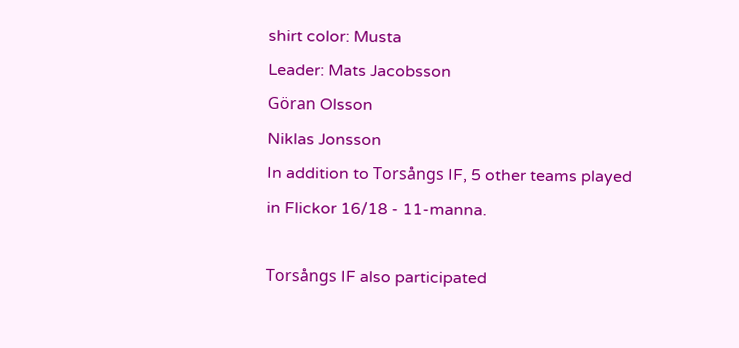shirt color: Musta
Leader: Mats Jacobsson
Göran Olsson
Niklas Jonsson
In addition to Torsångs IF, 5 other teams played in Flickor 16/18 - 11-manna.

Torsångs IF also participated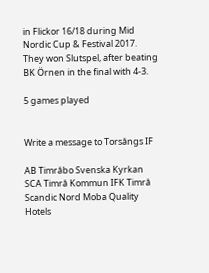in Flickor 16/18 during Mid Nordic Cup & Festival 2017. They won Slutspel, after beating BK Örnen in the final with 4-3.

5 games played


Write a message to Torsångs IF

AB Timråbo Svenska Kyrkan SCA Timrå Kommun IFK Timrå Scandic Nord Moba Quality Hotels